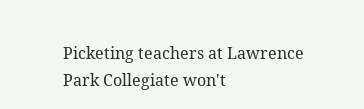Picketing teachers at Lawrence Park Collegiate won't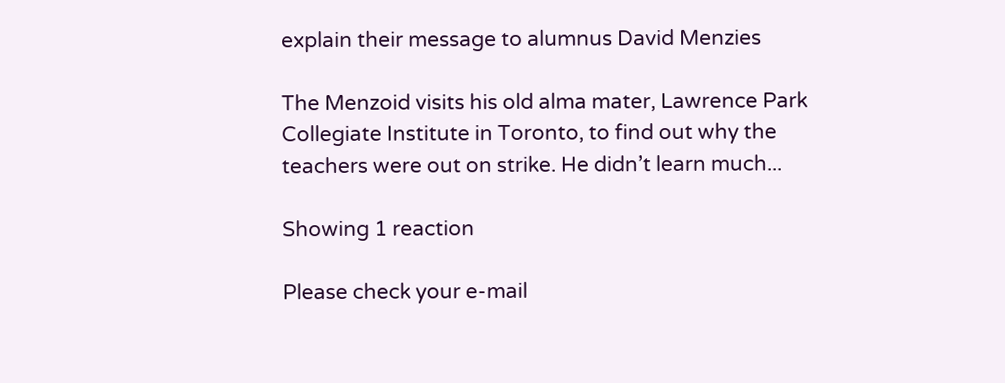explain their message to alumnus David Menzies

The Menzoid visits his old alma mater, Lawrence Park Collegiate Institute in Toronto, to find out why the teachers were out on strike. He didn’t learn much...

Showing 1 reaction

Please check your e-mail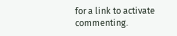for a link to activate commenting.